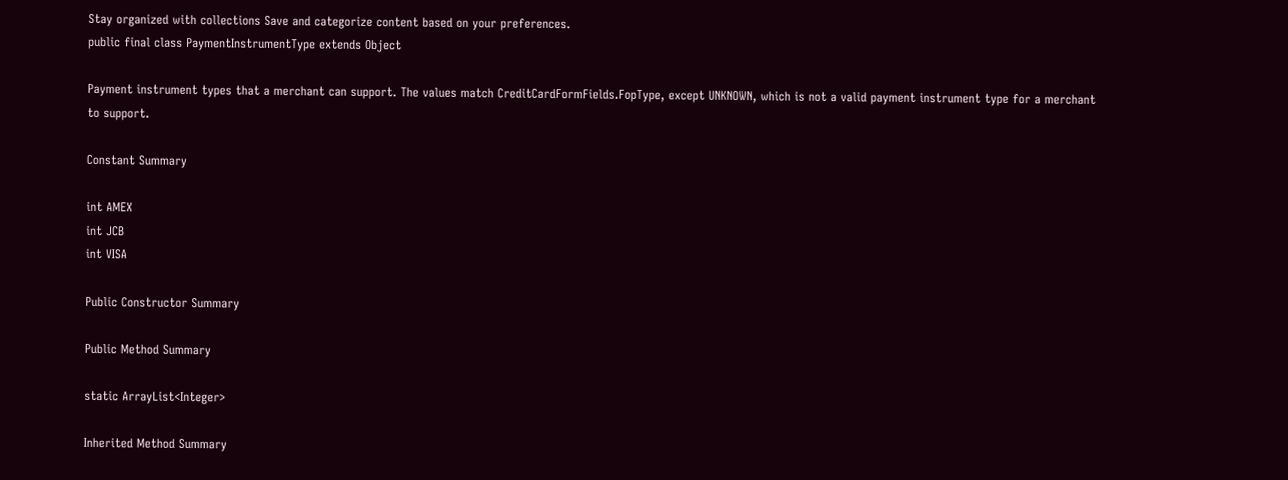Stay organized with collections Save and categorize content based on your preferences.
public final class PaymentInstrumentType extends Object

Payment instrument types that a merchant can support. The values match CreditCardFormFields.FopType, except UNKNOWN, which is not a valid payment instrument type for a merchant to support.

Constant Summary

int AMEX
int JCB
int VISA

Public Constructor Summary

Public Method Summary

static ArrayList<Integer>

Inherited Method Summary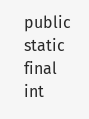public static final int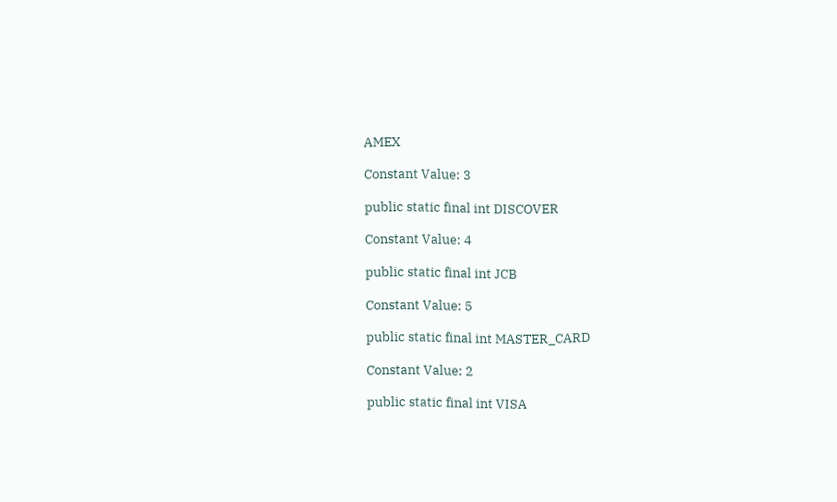AMEX

Constant Value: 3

public static final int DISCOVER

Constant Value: 4

public static final int JCB

Constant Value: 5

public static final int MASTER_CARD

Constant Value: 2

public static final int VISA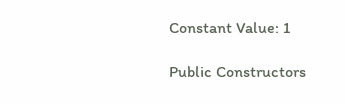Constant Value: 1

Public Constructors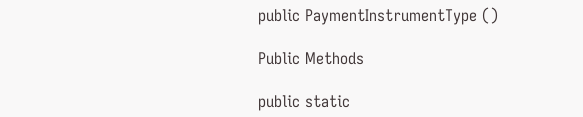public PaymentInstrumentType ()

Public Methods

public static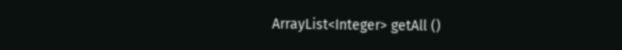ArrayList<Integer> getAll ()